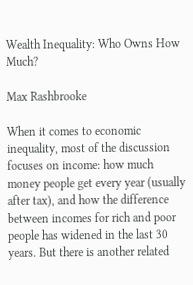Wealth Inequality: Who Owns How Much?

Max Rashbrooke

When it comes to economic inequality, most of the discussion focuses on income: how much money people get every year (usually after tax), and how the difference between incomes for rich and poor people has widened in the last 30 years. But there is another related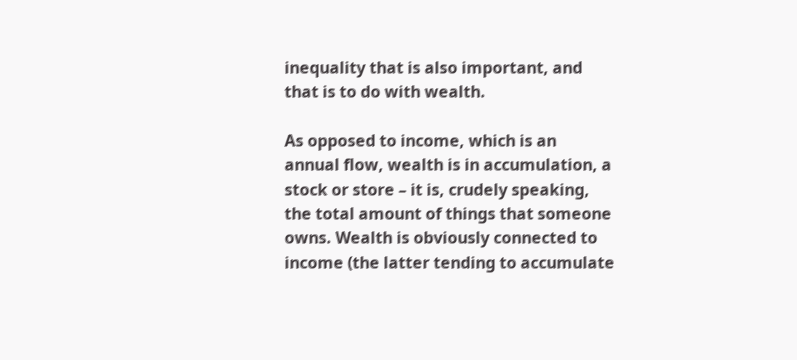inequality that is also important, and that is to do with wealth.

As opposed to income, which is an annual flow, wealth is in accumulation, a stock or store – it is, crudely speaking, the total amount of things that someone owns. Wealth is obviously connected to income (the latter tending to accumulate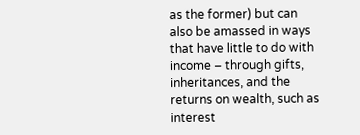as the former) but can also be amassed in ways that have little to do with income – through gifts, inheritances, and the returns on wealth, such as interest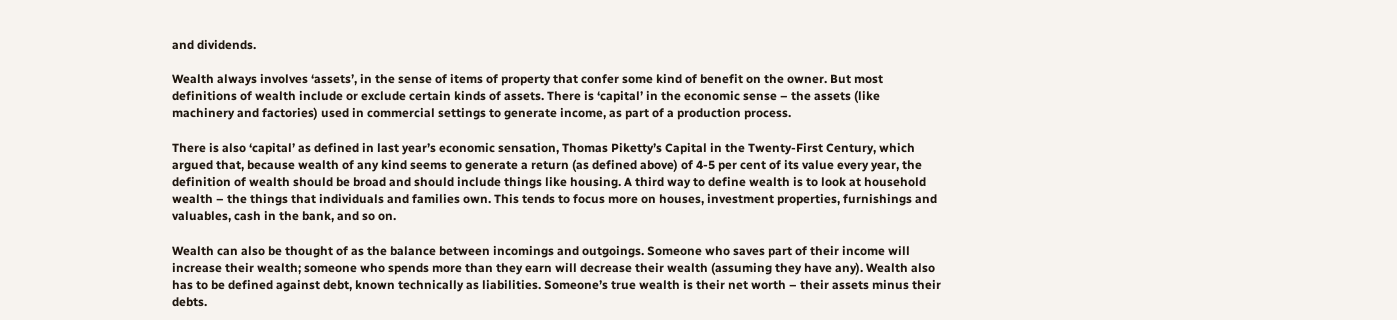and dividends.

Wealth always involves ‘assets’, in the sense of items of property that confer some kind of benefit on the owner. But most definitions of wealth include or exclude certain kinds of assets. There is ‘capital’ in the economic sense – the assets (like machinery and factories) used in commercial settings to generate income, as part of a production process.

There is also ‘capital’ as defined in last year’s economic sensation, Thomas Piketty’s Capital in the Twenty-First Century, which argued that, because wealth of any kind seems to generate a return (as defined above) of 4-5 per cent of its value every year, the definition of wealth should be broad and should include things like housing. A third way to define wealth is to look at household wealth – the things that individuals and families own. This tends to focus more on houses, investment properties, furnishings and valuables, cash in the bank, and so on.

Wealth can also be thought of as the balance between incomings and outgoings. Someone who saves part of their income will increase their wealth; someone who spends more than they earn will decrease their wealth (assuming they have any). Wealth also has to be defined against debt, known technically as liabilities. Someone’s true wealth is their net worth – their assets minus their debts.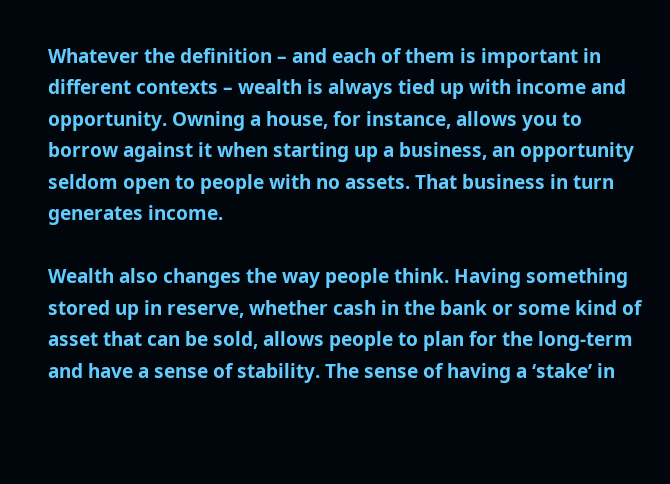Whatever the definition – and each of them is important in different contexts – wealth is always tied up with income and opportunity. Owning a house, for instance, allows you to borrow against it when starting up a business, an opportunity seldom open to people with no assets. That business in turn generates income.

Wealth also changes the way people think. Having something stored up in reserve, whether cash in the bank or some kind of asset that can be sold, allows people to plan for the long-term and have a sense of stability. The sense of having a ‘stake’ in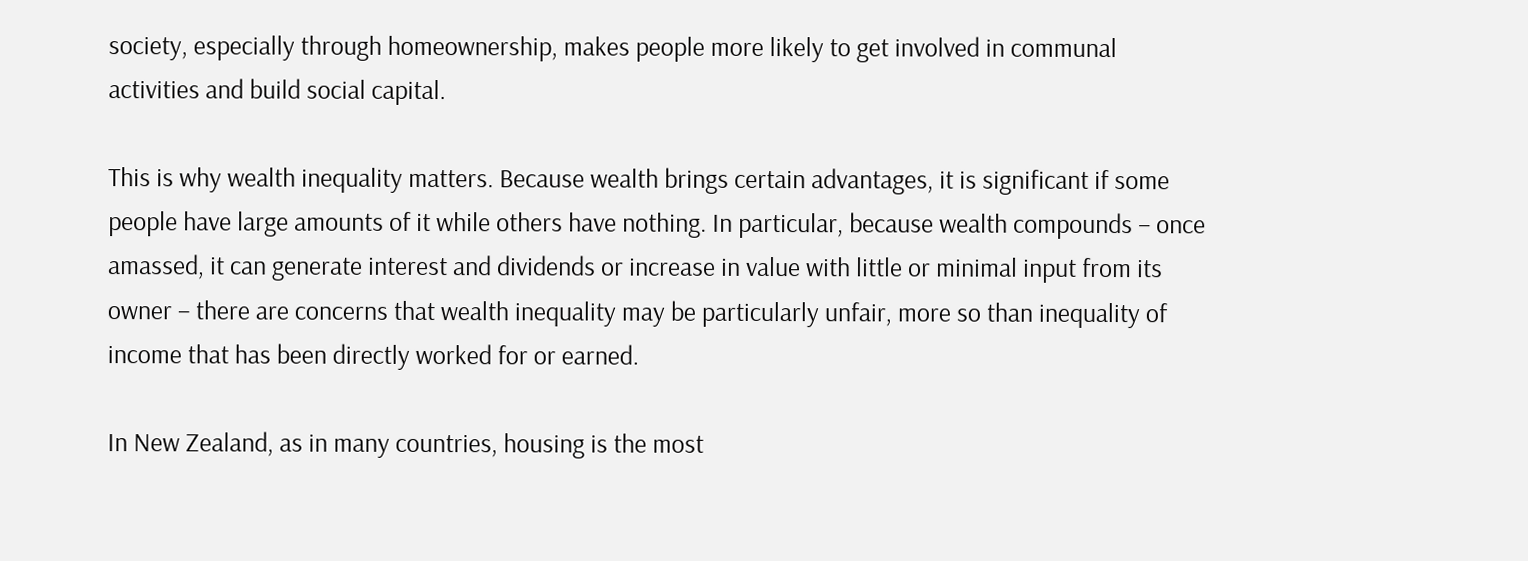society, especially through homeownership, makes people more likely to get involved in communal activities and build social capital.

This is why wealth inequality matters. Because wealth brings certain advantages, it is significant if some people have large amounts of it while others have nothing. In particular, because wealth compounds – once amassed, it can generate interest and dividends or increase in value with little or minimal input from its owner – there are concerns that wealth inequality may be particularly unfair, more so than inequality of income that has been directly worked for or earned.

In New Zealand, as in many countries, housing is the most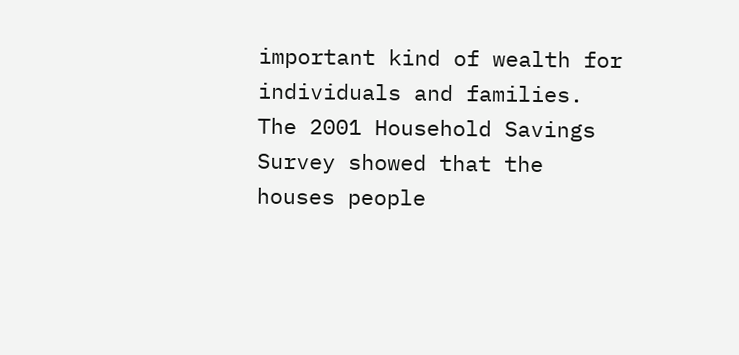important kind of wealth for individuals and families. The 2001 Household Savings Survey showed that the houses people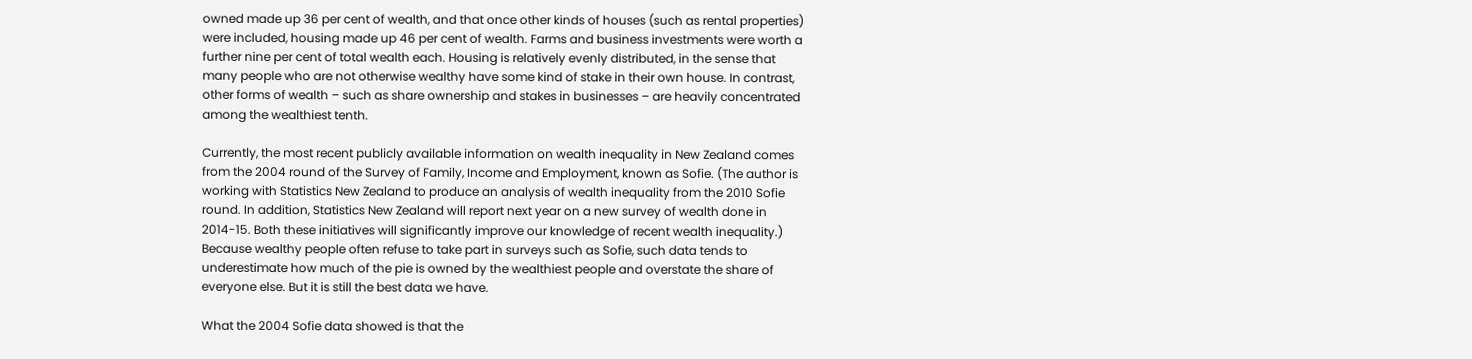owned made up 36 per cent of wealth, and that once other kinds of houses (such as rental properties) were included, housing made up 46 per cent of wealth. Farms and business investments were worth a further nine per cent of total wealth each. Housing is relatively evenly distributed, in the sense that many people who are not otherwise wealthy have some kind of stake in their own house. In contrast, other forms of wealth – such as share ownership and stakes in businesses – are heavily concentrated among the wealthiest tenth.

Currently, the most recent publicly available information on wealth inequality in New Zealand comes from the 2004 round of the Survey of Family, Income and Employment, known as Sofie. (The author is working with Statistics New Zealand to produce an analysis of wealth inequality from the 2010 Sofie round. In addition, Statistics New Zealand will report next year on a new survey of wealth done in 2014-15. Both these initiatives will significantly improve our knowledge of recent wealth inequality.) Because wealthy people often refuse to take part in surveys such as Sofie, such data tends to underestimate how much of the pie is owned by the wealthiest people and overstate the share of everyone else. But it is still the best data we have.

What the 2004 Sofie data showed is that the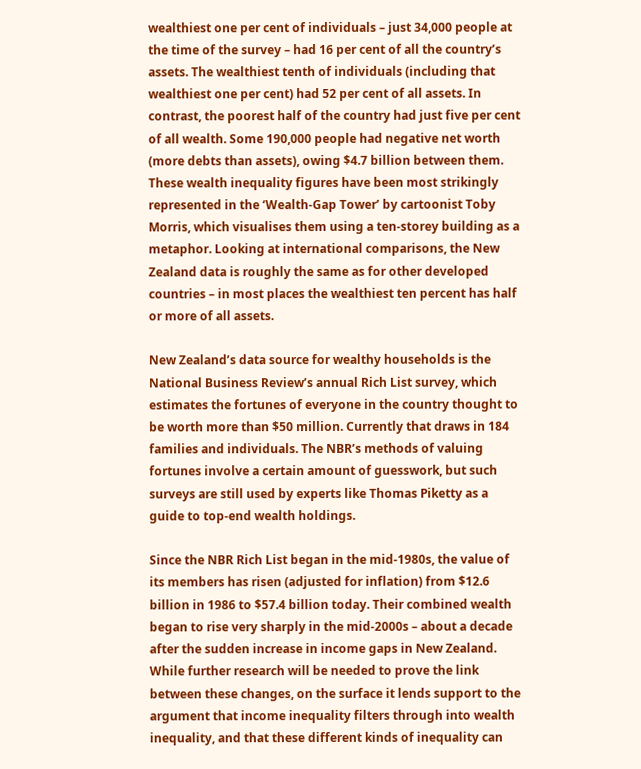wealthiest one per cent of individuals – just 34,000 people at the time of the survey – had 16 per cent of all the country’s assets. The wealthiest tenth of individuals (including that wealthiest one per cent) had 52 per cent of all assets. In contrast, the poorest half of the country had just five per cent of all wealth. Some 190,000 people had negative net worth (more debts than assets), owing $4.7 billion between them. These wealth inequality figures have been most strikingly represented in the ‘Wealth-Gap Tower’ by cartoonist Toby Morris, which visualises them using a ten-storey building as a metaphor. Looking at international comparisons, the New Zealand data is roughly the same as for other developed countries – in most places the wealthiest ten percent has half or more of all assets.

New Zealand’s data source for wealthy households is the National Business Review’s annual Rich List survey, which estimates the fortunes of everyone in the country thought to be worth more than $50 million. Currently that draws in 184 families and individuals. The NBR’s methods of valuing fortunes involve a certain amount of guesswork, but such surveys are still used by experts like Thomas Piketty as a guide to top-end wealth holdings.

Since the NBR Rich List began in the mid-1980s, the value of its members has risen (adjusted for inflation) from $12.6 billion in 1986 to $57.4 billion today. Their combined wealth began to rise very sharply in the mid-2000s – about a decade after the sudden increase in income gaps in New Zealand. While further research will be needed to prove the link between these changes, on the surface it lends support to the argument that income inequality filters through into wealth inequality, and that these different kinds of inequality can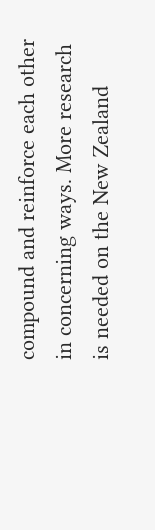compound and reinforce each other in concerning ways. More research is needed on the New Zealand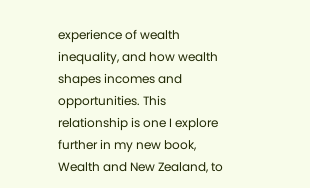experience of wealth inequality, and how wealth shapes incomes and opportunities. This relationship is one I explore further in my new book, Wealth and New Zealand, to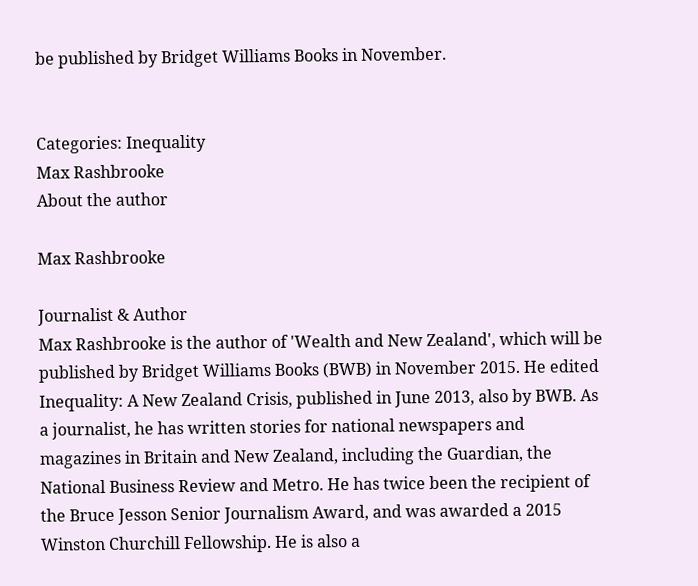be published by Bridget Williams Books in November.


Categories: Inequality
Max Rashbrooke
About the author

Max Rashbrooke

Journalist & Author
Max Rashbrooke is the author of 'Wealth and New Zealand', which will be published by Bridget Williams Books (BWB) in November 2015. He edited Inequality: A New Zealand Crisis, published in June 2013, also by BWB. As a journalist, he has written stories for national newspapers and magazines in Britain and New Zealand, including the Guardian, the National Business Review and Metro. He has twice been the recipient of the Bruce Jesson Senior Journalism Award, and was awarded a 2015 Winston Churchill Fellowship. He is also a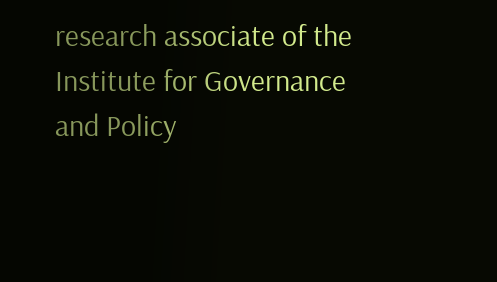research associate of the Institute for Governance and Policy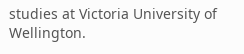studies at Victoria University of Wellington.